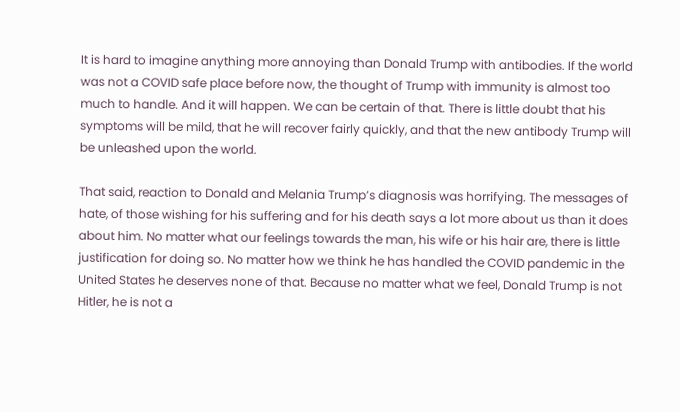It is hard to imagine anything more annoying than Donald Trump with antibodies. If the world was not a COVID safe place before now, the thought of Trump with immunity is almost too much to handle. And it will happen. We can be certain of that. There is little doubt that his symptoms will be mild, that he will recover fairly quickly, and that the new antibody Trump will be unleashed upon the world.

That said, reaction to Donald and Melania Trump’s diagnosis was horrifying. The messages of hate, of those wishing for his suffering and for his death says a lot more about us than it does about him. No matter what our feelings towards the man, his wife or his hair are, there is little justification for doing so. No matter how we think he has handled the COVID pandemic in the United States he deserves none of that. Because no matter what we feel, Donald Trump is not Hitler, he is not a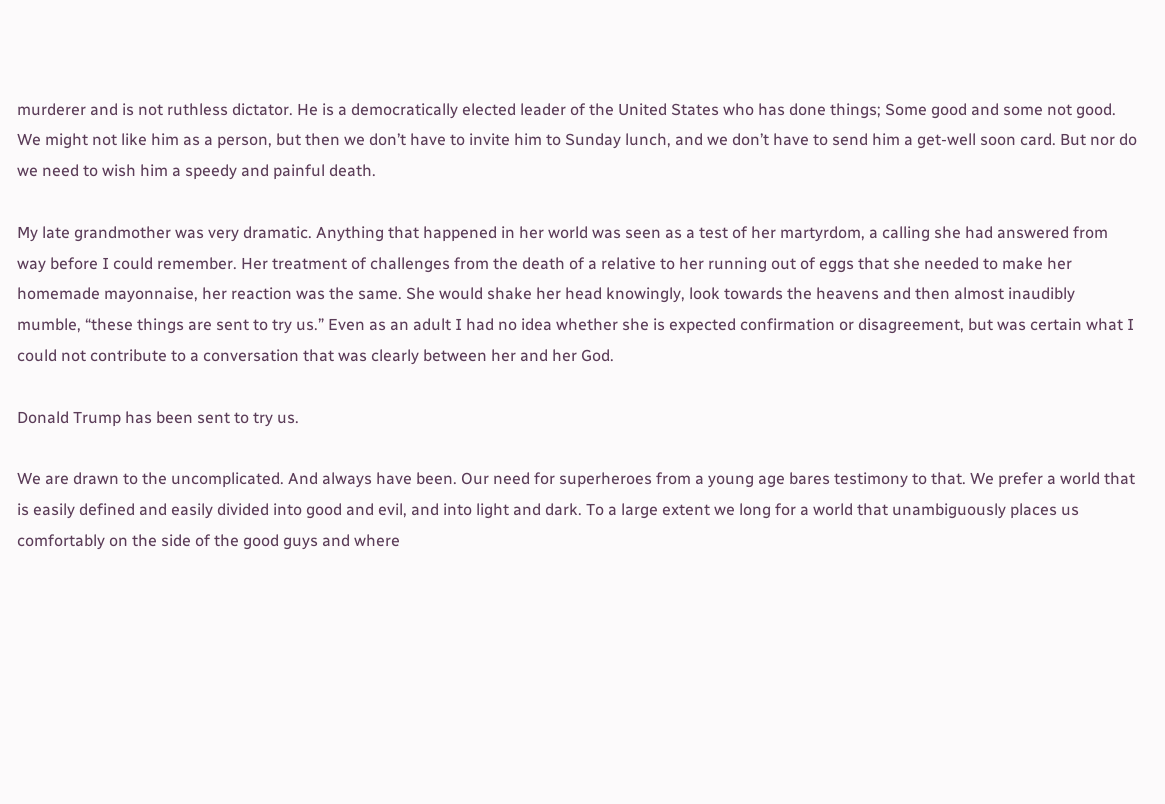murderer and is not ruthless dictator. He is a democratically elected leader of the United States who has done things; Some good and some not good. We might not like him as a person, but then we don’t have to invite him to Sunday lunch, and we don’t have to send him a get-well soon card. But nor do we need to wish him a speedy and painful death.

My late grandmother was very dramatic. Anything that happened in her world was seen as a test of her martyrdom, a calling she had answered from way before I could remember. Her treatment of challenges from the death of a relative to her running out of eggs that she needed to make her homemade mayonnaise, her reaction was the same. She would shake her head knowingly, look towards the heavens and then almost inaudibly mumble, “these things are sent to try us.” Even as an adult I had no idea whether she is expected confirmation or disagreement, but was certain what I could not contribute to a conversation that was clearly between her and her God.

Donald Trump has been sent to try us.

We are drawn to the uncomplicated. And always have been. Our need for superheroes from a young age bares testimony to that. We prefer a world that is easily defined and easily divided into good and evil, and into light and dark. To a large extent we long for a world that unambiguously places us comfortably on the side of the good guys and where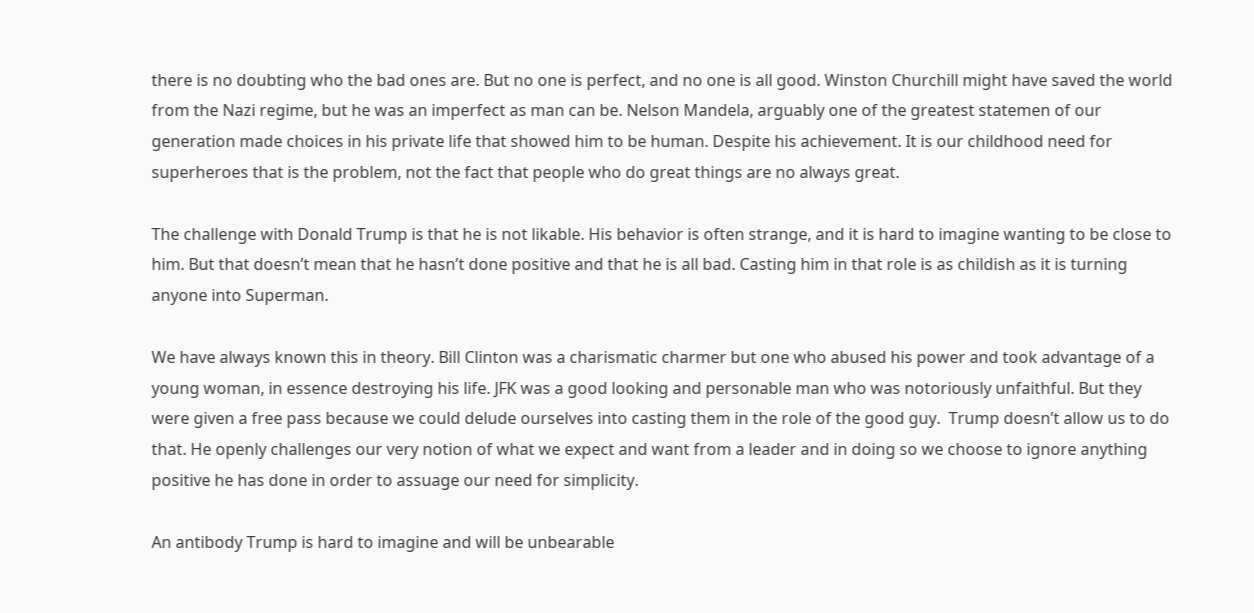there is no doubting who the bad ones are. But no one is perfect, and no one is all good. Winston Churchill might have saved the world from the Nazi regime, but he was an imperfect as man can be. Nelson Mandela, arguably one of the greatest statemen of our generation made choices in his private life that showed him to be human. Despite his achievement. It is our childhood need for superheroes that is the problem, not the fact that people who do great things are no always great.

The challenge with Donald Trump is that he is not likable. His behavior is often strange, and it is hard to imagine wanting to be close to him. But that doesn’t mean that he hasn’t done positive and that he is all bad. Casting him in that role is as childish as it is turning anyone into Superman.

We have always known this in theory. Bill Clinton was a charismatic charmer but one who abused his power and took advantage of a young woman, in essence destroying his life. JFK was a good looking and personable man who was notoriously unfaithful. But they were given a free pass because we could delude ourselves into casting them in the role of the good guy.  Trump doesn’t allow us to do that. He openly challenges our very notion of what we expect and want from a leader and in doing so we choose to ignore anything positive he has done in order to assuage our need for simplicity.

An antibody Trump is hard to imagine and will be unbearable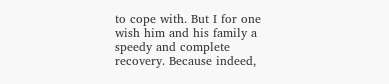to cope with. But I for one wish him and his family a speedy and complete recovery. Because indeed,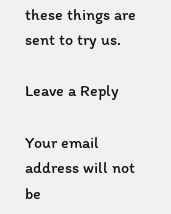these things are sent to try us.

Leave a Reply

Your email address will not be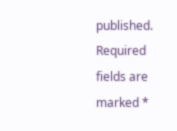published. Required fields are marked *